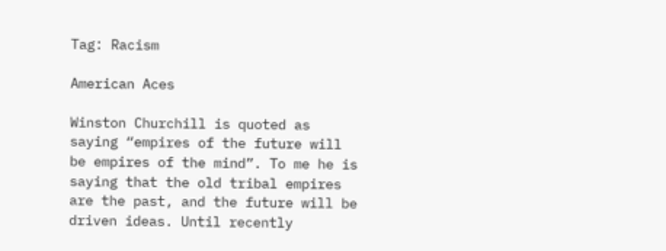Tag: Racism

American Aces

Winston Churchill is quoted as saying “empires of the future will be empires of the mind”. To me he is saying that the old tribal empires are the past, and the future will be driven ideas. Until recently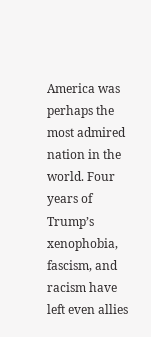America was perhaps the most admired nation in the world. Four years of Trump’s xenophobia, fascism, and racism have left even allies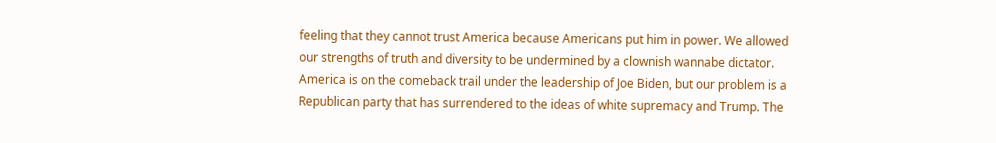feeling that they cannot trust America because Americans put him in power. We allowed our strengths of truth and diversity to be undermined by a clownish wannabe dictator. America is on the comeback trail under the leadership of Joe Biden, but our problem is a Republican party that has surrendered to the ideas of white supremacy and Trump. The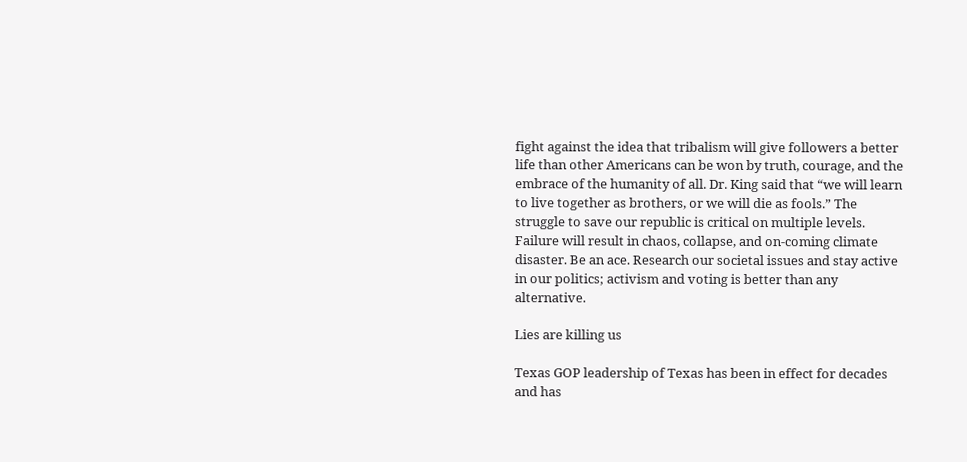fight against the idea that tribalism will give followers a better life than other Americans can be won by truth, courage, and the embrace of the humanity of all. Dr. King said that “we will learn to live together as brothers, or we will die as fools.” The struggle to save our republic is critical on multiple levels. Failure will result in chaos, collapse, and on-coming climate disaster. Be an ace. Research our societal issues and stay active in our politics; activism and voting is better than any alternative.

Lies are killing us

Texas GOP leadership of Texas has been in effect for decades and has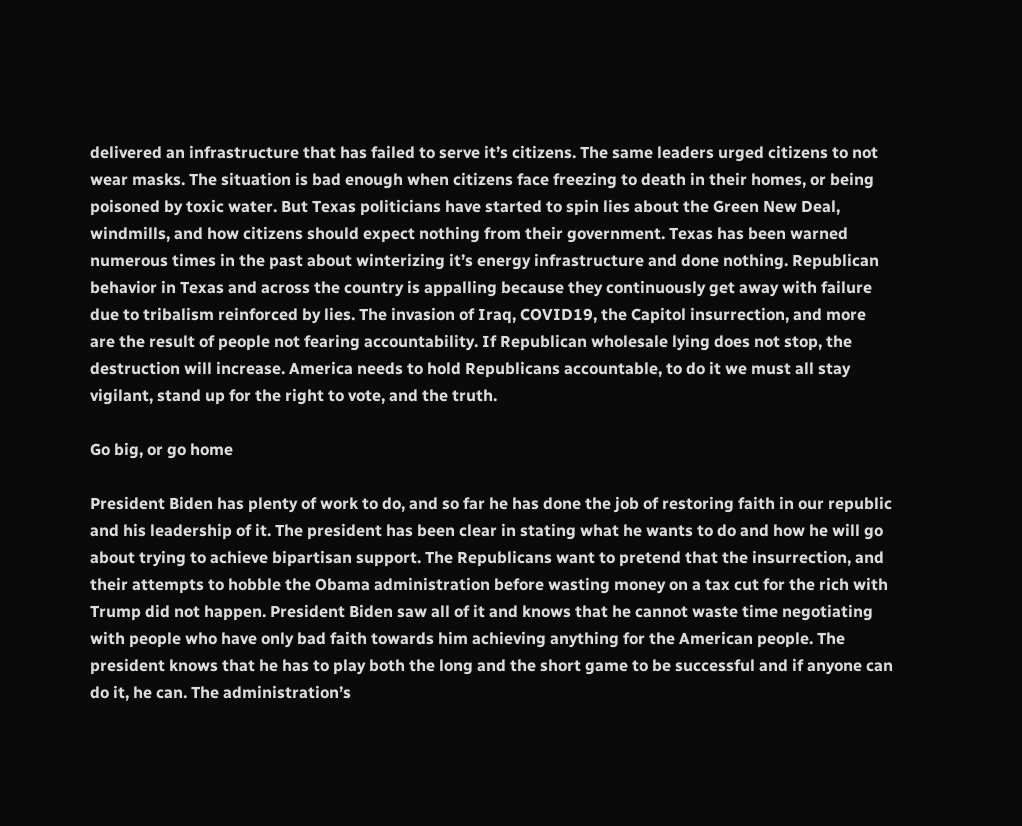delivered an infrastructure that has failed to serve it’s citizens. The same leaders urged citizens to not wear masks. The situation is bad enough when citizens face freezing to death in their homes, or being poisoned by toxic water. But Texas politicians have started to spin lies about the Green New Deal, windmills, and how citizens should expect nothing from their government. Texas has been warned numerous times in the past about winterizing it’s energy infrastructure and done nothing. Republican behavior in Texas and across the country is appalling because they continuously get away with failure due to tribalism reinforced by lies. The invasion of Iraq, COVID19, the Capitol insurrection, and more are the result of people not fearing accountability. If Republican wholesale lying does not stop, the destruction will increase. America needs to hold Republicans accountable, to do it we must all stay vigilant, stand up for the right to vote, and the truth.

Go big, or go home

President Biden has plenty of work to do, and so far he has done the job of restoring faith in our republic and his leadership of it. The president has been clear in stating what he wants to do and how he will go about trying to achieve bipartisan support. The Republicans want to pretend that the insurrection, and their attempts to hobble the Obama administration before wasting money on a tax cut for the rich with Trump did not happen. President Biden saw all of it and knows that he cannot waste time negotiating with people who have only bad faith towards him achieving anything for the American people. The president knows that he has to play both the long and the short game to be successful and if anyone can do it, he can. The administration’s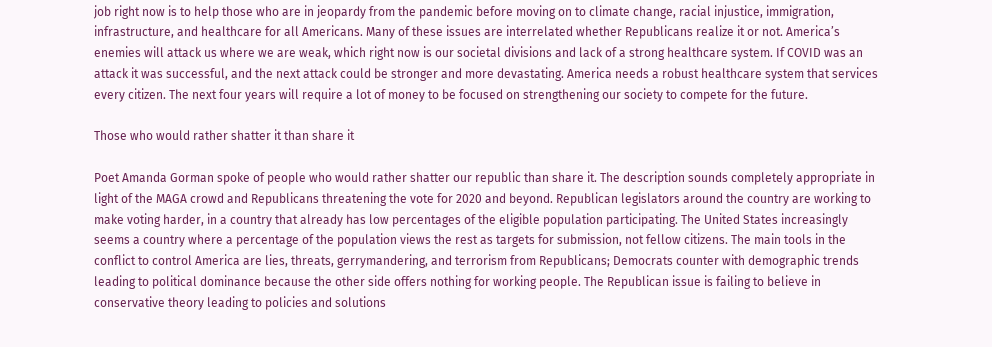job right now is to help those who are in jeopardy from the pandemic before moving on to climate change, racial injustice, immigration, infrastructure, and healthcare for all Americans. Many of these issues are interrelated whether Republicans realize it or not. America’s enemies will attack us where we are weak, which right now is our societal divisions and lack of a strong healthcare system. If COVID was an attack it was successful, and the next attack could be stronger and more devastating. America needs a robust healthcare system that services every citizen. The next four years will require a lot of money to be focused on strengthening our society to compete for the future.

Those who would rather shatter it than share it

Poet Amanda Gorman spoke of people who would rather shatter our republic than share it. The description sounds completely appropriate in light of the MAGA crowd and Republicans threatening the vote for 2020 and beyond. Republican legislators around the country are working to make voting harder, in a country that already has low percentages of the eligible population participating. The United States increasingly seems a country where a percentage of the population views the rest as targets for submission, not fellow citizens. The main tools in the conflict to control America are lies, threats, gerrymandering, and terrorism from Republicans; Democrats counter with demographic trends leading to political dominance because the other side offers nothing for working people. The Republican issue is failing to believe in conservative theory leading to policies and solutions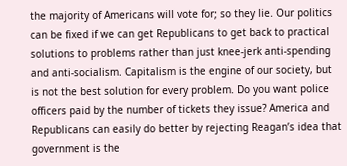the majority of Americans will vote for; so they lie. Our politics can be fixed if we can get Republicans to get back to practical solutions to problems rather than just knee-jerk anti-spending and anti-socialism. Capitalism is the engine of our society, but is not the best solution for every problem. Do you want police officers paid by the number of tickets they issue? America and Republicans can easily do better by rejecting Reagan’s idea that government is the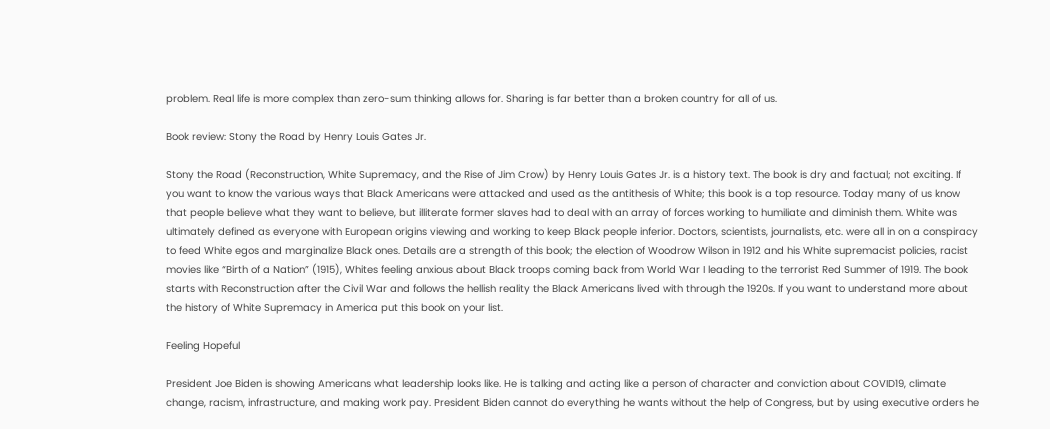problem. Real life is more complex than zero-sum thinking allows for. Sharing is far better than a broken country for all of us.

Book review: Stony the Road by Henry Louis Gates Jr.

Stony the Road (Reconstruction, White Supremacy, and the Rise of Jim Crow) by Henry Louis Gates Jr. is a history text. The book is dry and factual; not exciting. If you want to know the various ways that Black Americans were attacked and used as the antithesis of White; this book is a top resource. Today many of us know that people believe what they want to believe, but illiterate former slaves had to deal with an array of forces working to humiliate and diminish them. White was ultimately defined as everyone with European origins viewing and working to keep Black people inferior. Doctors, scientists, journalists, etc. were all in on a conspiracy to feed White egos and marginalize Black ones. Details are a strength of this book; the election of Woodrow Wilson in 1912 and his White supremacist policies, racist movies like “Birth of a Nation” (1915), Whites feeling anxious about Black troops coming back from World War I leading to the terrorist Red Summer of 1919. The book starts with Reconstruction after the Civil War and follows the hellish reality the Black Americans lived with through the 1920s. If you want to understand more about the history of White Supremacy in America put this book on your list.

Feeling Hopeful

President Joe Biden is showing Americans what leadership looks like. He is talking and acting like a person of character and conviction about COVID19, climate change, racism, infrastructure, and making work pay. President Biden cannot do everything he wants without the help of Congress, but by using executive orders he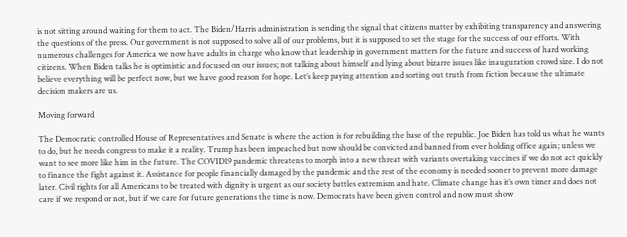is not sitting around waiting for them to act. The Biden/Harris administration is sending the signal that citizens matter by exhibiting transparency and answering the questions of the press. Our government is not supposed to solve all of our problems, but it is supposed to set the stage for the success of our efforts. With numerous challenges for America we now have adults in charge who know that leadership in government matters for the future and success of hard working citizens. When Biden talks he is optimistic and focused on our issues; not talking about himself and lying about bizarre issues like inauguration crowd size. I do not believe everything will be perfect now, but we have good reason for hope. Let’s keep paying attention and sorting out truth from fiction because the ultimate decision makers are us.

Moving forward

The Democratic controlled House of Representatives and Senate is where the action is for rebuilding the base of the republic. Joe Biden has told us what he wants to do, but he needs congress to make it a reality. Trump has been impeached but now should be convicted and banned from ever holding office again; unless we want to see more like him in the future. The COVID19 pandemic threatens to morph into a new threat with variants overtaking vaccines if we do not act quickly to finance the fight against it. Assistance for people financially damaged by the pandemic and the rest of the economy is needed sooner to prevent more damage later. Civil rights for all Americans to be treated with dignity is urgent as our society battles extremism and hate. Climate change has it’s own timer and does not care if we respond or not, but if we care for future generations the time is now. Democrats have been given control and now must show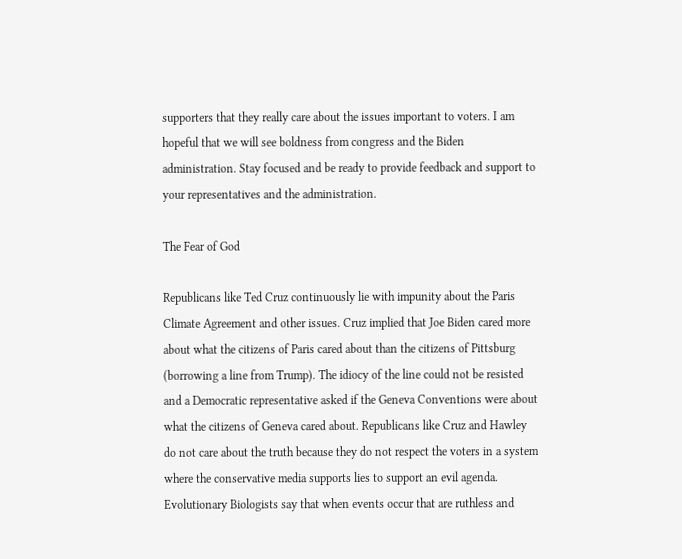supporters that they really care about the issues important to voters. I am hopeful that we will see boldness from congress and the Biden administration. Stay focused and be ready to provide feedback and support to your representatives and the administration.

The Fear of God

Republicans like Ted Cruz continuously lie with impunity about the Paris Climate Agreement and other issues. Cruz implied that Joe Biden cared more about what the citizens of Paris cared about than the citizens of Pittsburg (borrowing a line from Trump). The idiocy of the line could not be resisted and a Democratic representative asked if the Geneva Conventions were about what the citizens of Geneva cared about. Republicans like Cruz and Hawley do not care about the truth because they do not respect the voters in a system where the conservative media supports lies to support an evil agenda. Evolutionary Biologists say that when events occur that are ruthless and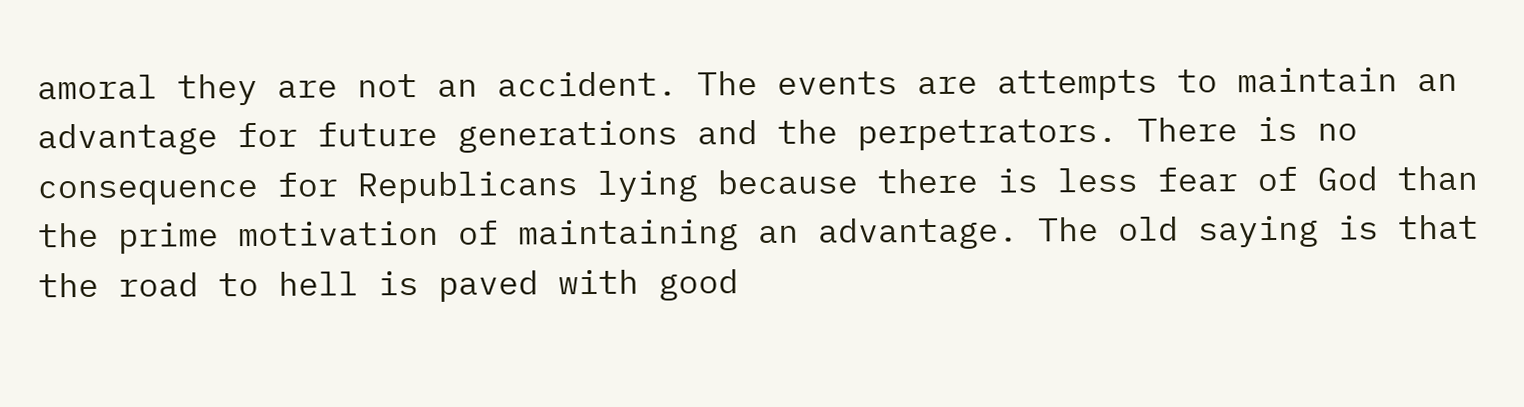amoral they are not an accident. The events are attempts to maintain an advantage for future generations and the perpetrators. There is no consequence for Republicans lying because there is less fear of God than the prime motivation of maintaining an advantage. The old saying is that the road to hell is paved with good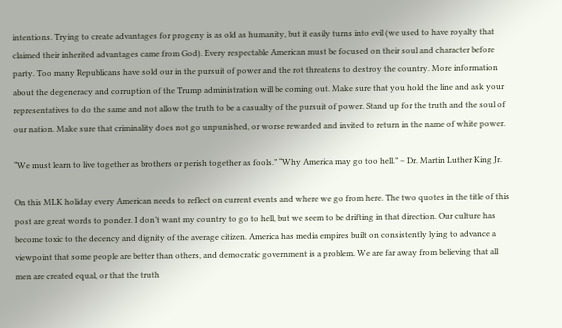intentions. Trying to create advantages for progeny is as old as humanity, but it easily turns into evil (we used to have royalty that claimed their inherited advantages came from God). Every respectable American must be focused on their soul and character before party. Too many Republicans have sold our in the pursuit of power and the rot threatens to destroy the country. More information about the degeneracy and corruption of the Trump administration will be coming out. Make sure that you hold the line and ask your representatives to do the same and not allow the truth to be a casualty of the pursuit of power. Stand up for the truth and the soul of our nation. Make sure that criminality does not go unpunished, or worse rewarded and invited to return in the name of white power.

“We must learn to live together as brothers or perish together as fools.” “Why America may go too hell.” – Dr. Martin Luther King Jr.

On this MLK holiday every American needs to reflect on current events and where we go from here. The two quotes in the title of this post are great words to ponder. I don’t want my country to go to hell, but we seem to be drifting in that direction. Our culture has become toxic to the decency and dignity of the average citizen. America has media empires built on consistently lying to advance a viewpoint that some people are better than others, and democratic government is a problem. We are far away from believing that all men are created equal, or that the truth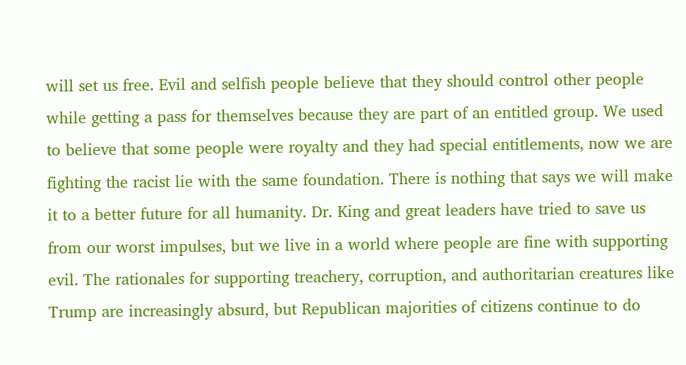will set us free. Evil and selfish people believe that they should control other people while getting a pass for themselves because they are part of an entitled group. We used to believe that some people were royalty and they had special entitlements, now we are fighting the racist lie with the same foundation. There is nothing that says we will make it to a better future for all humanity. Dr. King and great leaders have tried to save us from our worst impulses, but we live in a world where people are fine with supporting evil. The rationales for supporting treachery, corruption, and authoritarian creatures like Trump are increasingly absurd, but Republican majorities of citizens continue to do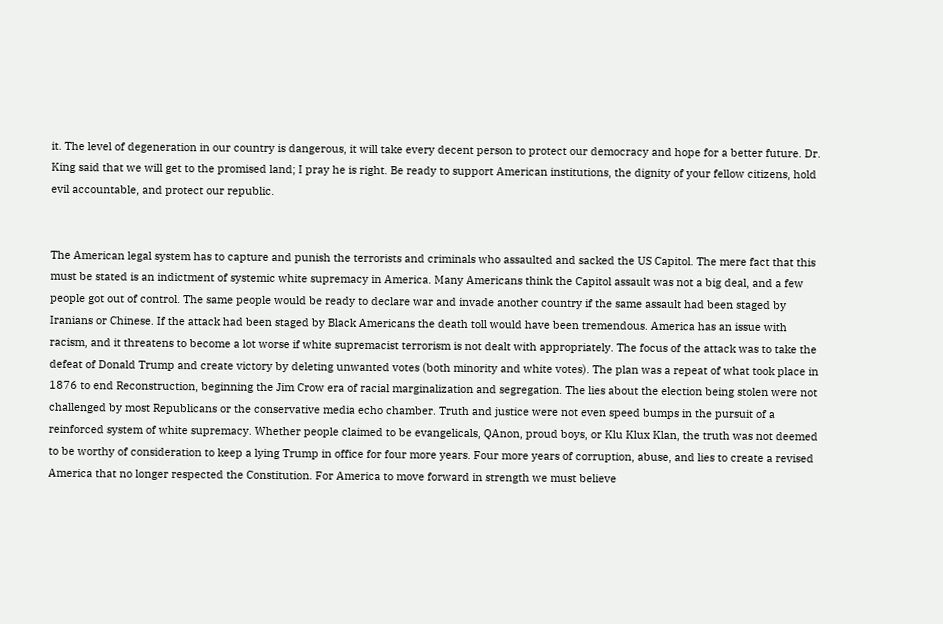it. The level of degeneration in our country is dangerous, it will take every decent person to protect our democracy and hope for a better future. Dr. King said that we will get to the promised land; I pray he is right. Be ready to support American institutions, the dignity of your fellow citizens, hold evil accountable, and protect our republic.


The American legal system has to capture and punish the terrorists and criminals who assaulted and sacked the US Capitol. The mere fact that this must be stated is an indictment of systemic white supremacy in America. Many Americans think the Capitol assault was not a big deal, and a few people got out of control. The same people would be ready to declare war and invade another country if the same assault had been staged by Iranians or Chinese. If the attack had been staged by Black Americans the death toll would have been tremendous. America has an issue with racism, and it threatens to become a lot worse if white supremacist terrorism is not dealt with appropriately. The focus of the attack was to take the defeat of Donald Trump and create victory by deleting unwanted votes (both minority and white votes). The plan was a repeat of what took place in 1876 to end Reconstruction, beginning the Jim Crow era of racial marginalization and segregation. The lies about the election being stolen were not challenged by most Republicans or the conservative media echo chamber. Truth and justice were not even speed bumps in the pursuit of a reinforced system of white supremacy. Whether people claimed to be evangelicals, QAnon, proud boys, or Klu Klux Klan, the truth was not deemed to be worthy of consideration to keep a lying Trump in office for four more years. Four more years of corruption, abuse, and lies to create a revised America that no longer respected the Constitution. For America to move forward in strength we must believe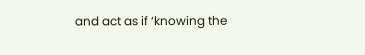and act as if ‘knowing the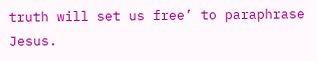truth will set us free’ to paraphrase Jesus.